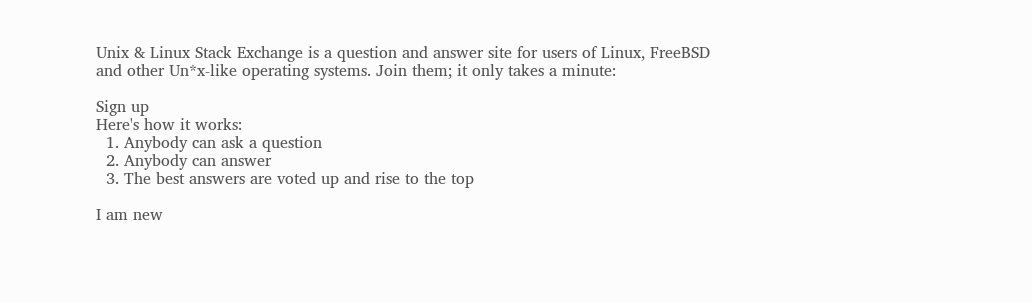Unix & Linux Stack Exchange is a question and answer site for users of Linux, FreeBSD and other Un*x-like operating systems. Join them; it only takes a minute:

Sign up
Here's how it works:
  1. Anybody can ask a question
  2. Anybody can answer
  3. The best answers are voted up and rise to the top

I am new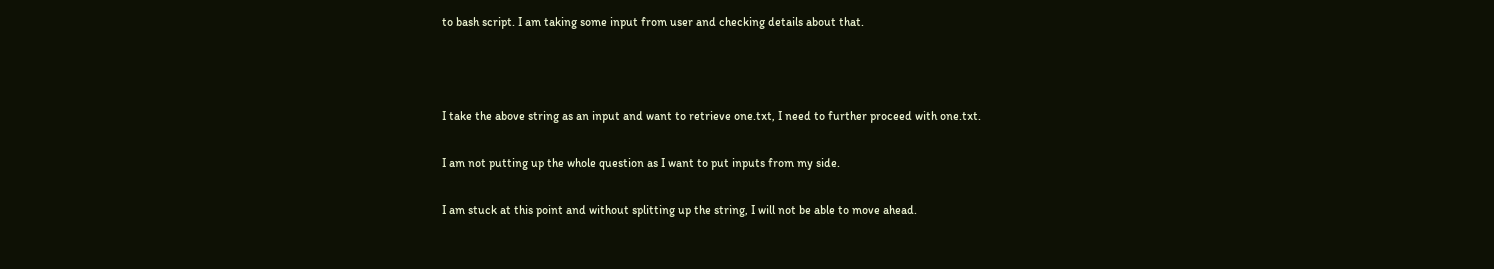to bash script. I am taking some input from user and checking details about that.



I take the above string as an input and want to retrieve one.txt, I need to further proceed with one.txt.

I am not putting up the whole question as I want to put inputs from my side.

I am stuck at this point and without splitting up the string, I will not be able to move ahead.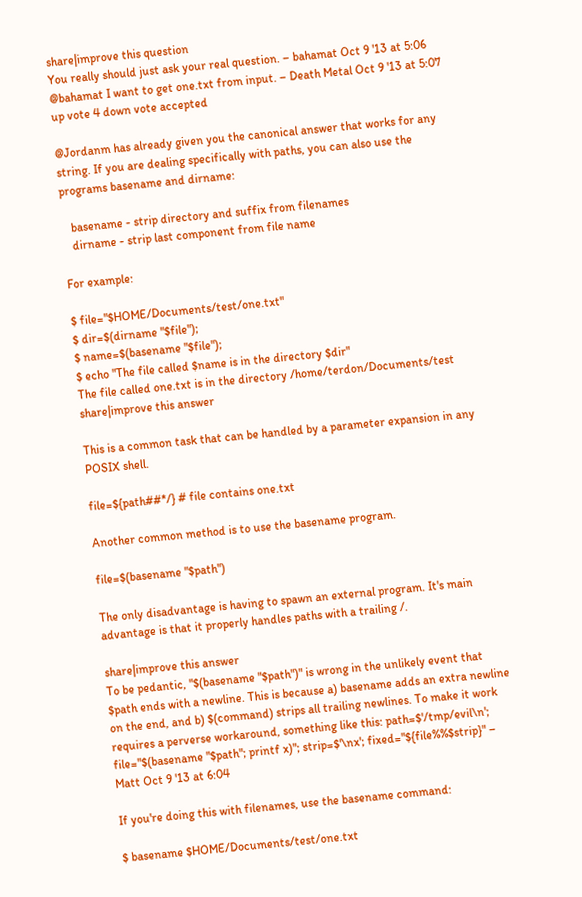share|improve this question
You really should just ask your real question. – bahamat Oct 9 '13 at 5:06
@bahamat I want to get one.txt from input. – Death Metal Oct 9 '13 at 5:07
up vote 4 down vote accepted

@Jordanm has already given you the canonical answer that works for any string. If you are dealing specifically with paths, you can also use the programs basename and dirname:

   basename - strip directory and suffix from filenames
   dirname - strip last component from file name

For example:

$ file="$HOME/Documents/test/one.txt"
$ dir=$(dirname "$file");
$ name=$(basename "$file");
$ echo "The file called $name is in the directory $dir"
The file called one.txt is in the directory /home/terdon/Documents/test
share|improve this answer

This is a common task that can be handled by a parameter expansion in any POSIX shell.

file=${path##*/} # file contains one.txt

Another common method is to use the basename program.

file=$(basename "$path")

The only disadvantage is having to spawn an external program. It's main advantage is that it properly handles paths with a trailing /.

share|improve this answer
To be pedantic, "$(basename "$path")" is wrong in the unlikely event that $path ends with a newline. This is because a) basename adds an extra newline on the end, and b) $(command) strips all trailing newlines. To make it work requires a perverse workaround, something like this: path=$'/tmp/evil\n'; file="$(basename "$path"; printf x)"; strip=$'\nx'; fixed="${file%%$strip}" – Matt Oct 9 '13 at 6:04

If you're doing this with filenames, use the basename command:

$ basename $HOME/Documents/test/one.txt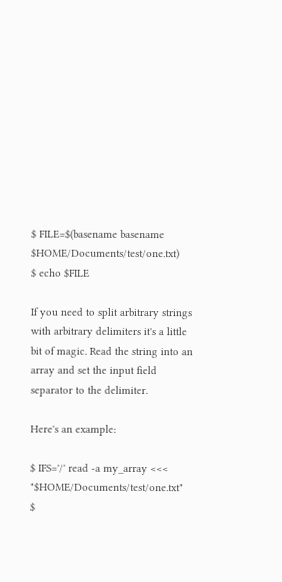$ FILE=$(basename basename $HOME/Documents/test/one.txt)
$ echo $FILE

If you need to split arbitrary strings with arbitrary delimiters it's a little bit of magic. Read the string into an array and set the input field separator to the delimiter.

Here's an example:

$ IFS='/' read -a my_array <<< "$HOME/Documents/test/one.txt"
$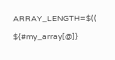ARRAY_LENGTH=$(( ${#my_array[@]}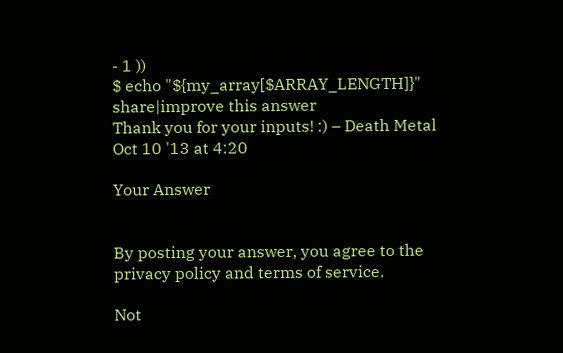- 1 ))
$ echo "${my_array[$ARRAY_LENGTH]}"
share|improve this answer
Thank you for your inputs! :) – Death Metal Oct 10 '13 at 4:20

Your Answer


By posting your answer, you agree to the privacy policy and terms of service.

Not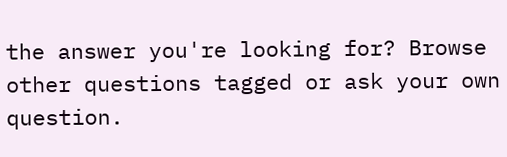the answer you're looking for? Browse other questions tagged or ask your own question.